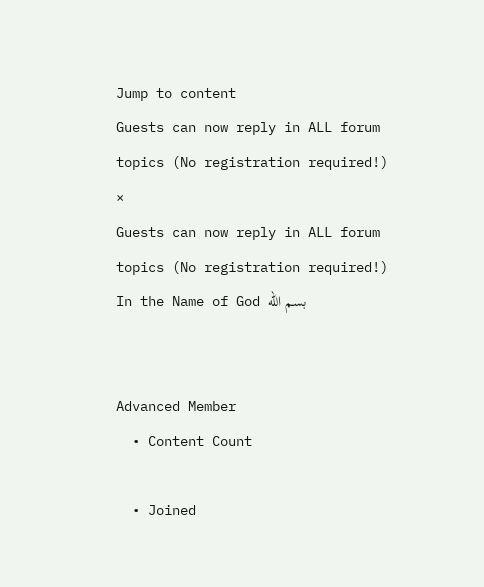Jump to content
Guests can now reply in ALL forum topics (No registration required!) ×
Guests can now reply in ALL forum topics (No registration required!)
In the Name of God بسم الله


Advanced Member
  • Content Count

  • Joined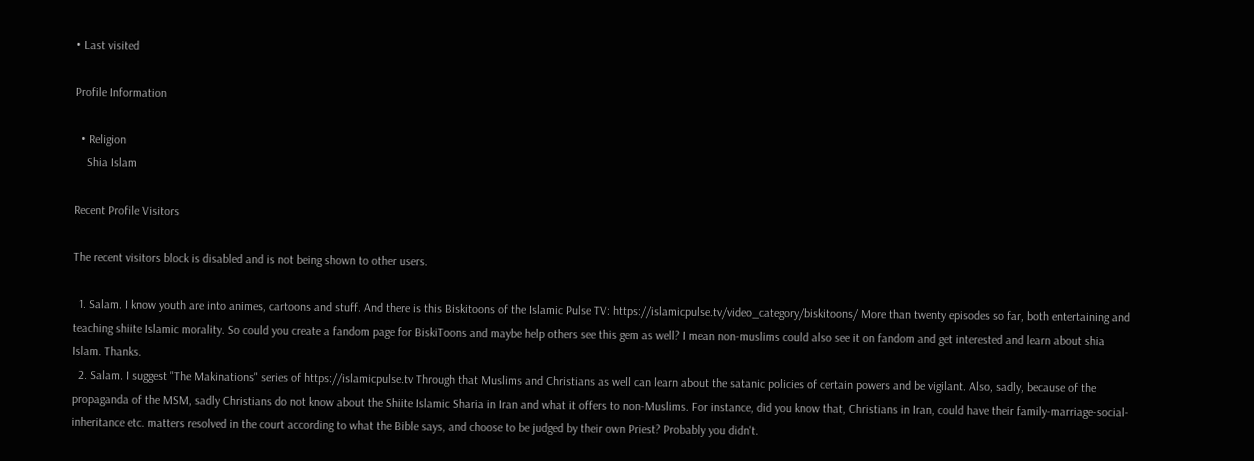• Last visited

Profile Information

  • Religion
    Shia Islam

Recent Profile Visitors

The recent visitors block is disabled and is not being shown to other users.

  1. Salam. I know youth are into animes, cartoons and stuff. And there is this Biskitoons of the Islamic Pulse TV: https://islamicpulse.tv/video_category/biskitoons/ More than twenty episodes so far, both entertaining and teaching shiite Islamic morality. So could you create a fandom page for BiskiToons and maybe help others see this gem as well? I mean non-muslims could also see it on fandom and get interested and learn about shia Islam. Thanks.
  2. Salam. I suggest "The Makinations" series of https://islamicpulse.tv Through that Muslims and Christians as well can learn about the satanic policies of certain powers and be vigilant. Also, sadly, because of the propaganda of the MSM, sadly Christians do not know about the Shiite Islamic Sharia in Iran and what it offers to non-Muslims. For instance, did you know that, Christians in Iran, could have their family-marriage-social-inheritance etc. matters resolved in the court according to what the Bible says, and choose to be judged by their own Priest? Probably you didn't.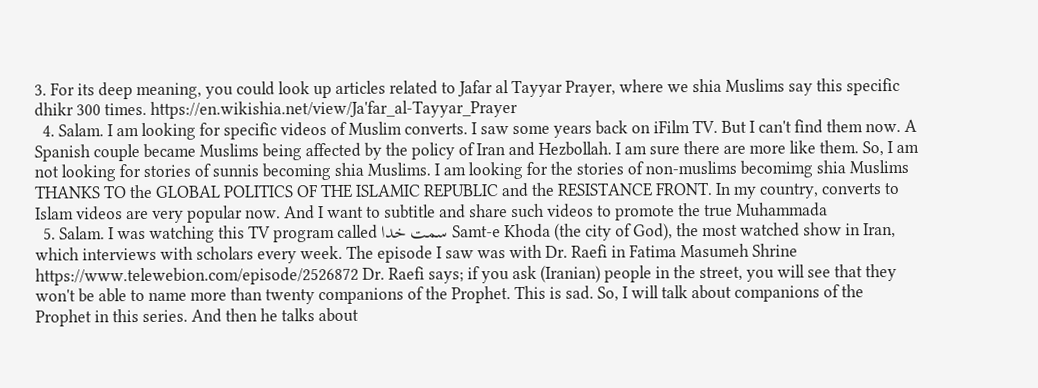3. For its deep meaning, you could look up articles related to Jafar al Tayyar Prayer, where we shia Muslims say this specific dhikr 300 times. https://en.wikishia.net/view/Ja'far_al-Tayyar_Prayer
  4. Salam. I am looking for specific videos of Muslim converts. I saw some years back on iFilm TV. But I can't find them now. A Spanish couple became Muslims being affected by the policy of Iran and Hezbollah. I am sure there are more like them. So, I am not looking for stories of sunnis becoming shia Muslims. I am looking for the stories of non-muslims becomimg shia Muslims THANKS TO the GLOBAL POLITICS OF THE ISLAMIC REPUBLIC and the RESISTANCE FRONT. In my country, converts to Islam videos are very popular now. And I want to subtitle and share such videos to promote the true Muhammada
  5. Salam. I was watching this TV program called سمت خدا Samt-e Khoda (the city of God), the most watched show in Iran, which interviews with scholars every week. The episode I saw was with Dr. Raefi in Fatima Masumeh Shrine https://www.telewebion.com/episode/2526872 Dr. Raefi says; if you ask (Iranian) people in the street, you will see that they won't be able to name more than twenty companions of the Prophet. This is sad. So, I will talk about companions of the Prophet in this series. And then he talks about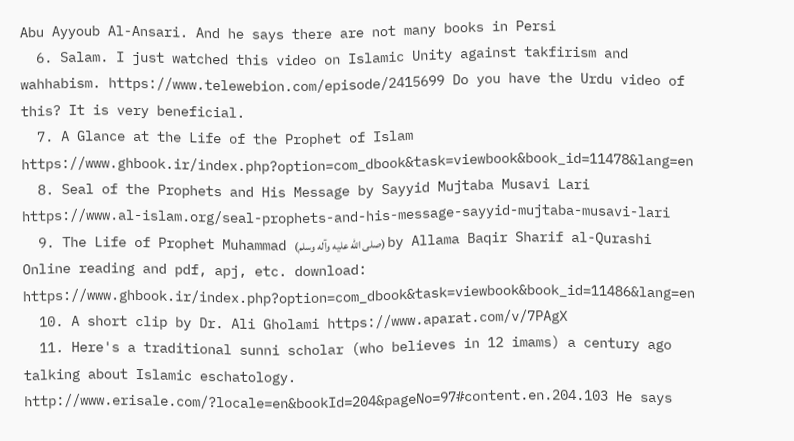Abu Ayyoub Al-Ansari. And he says there are not many books in Persi
  6. Salam. I just watched this video on Islamic Unity against takfirism and wahhabism. https://www.telewebion.com/episode/2415699 Do you have the Urdu video of this? It is very beneficial.
  7. A Glance at the Life of the Prophet of Islam https://www.ghbook.ir/index.php?option=com_dbook&task=viewbook&book_id=11478&lang=en
  8. Seal of the Prophets and His Message by Sayyid Mujtaba Musavi Lari https://www.al-islam.org/seal-prophets-and-his-message-sayyid-mujtaba-musavi-lari
  9. The Life of Prophet Muhammad (صلى الله عليه وآله وسلم) by Allama Baqir Sharif al-Qurashi Online reading and pdf, apj, etc. download: https://www.ghbook.ir/index.php?option=com_dbook&task=viewbook&book_id=11486&lang=en
  10. A short clip by Dr. Ali Gholami https://www.aparat.com/v/7PAgX
  11. Here's a traditional sunni scholar (who believes in 12 imams) a century ago talking about Islamic eschatology. http://www.erisale.com/?locale=en&bookId=204&pageNo=97#content.en.204.103 He says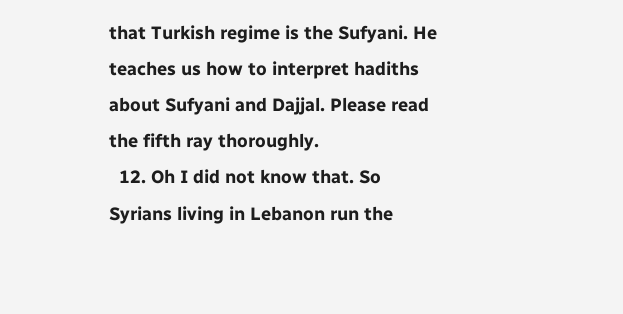that Turkish regime is the Sufyani. He teaches us how to interpret hadiths about Sufyani and Dajjal. Please read the fifth ray thoroughly.
  12. Oh I did not know that. So Syrians living in Lebanon run the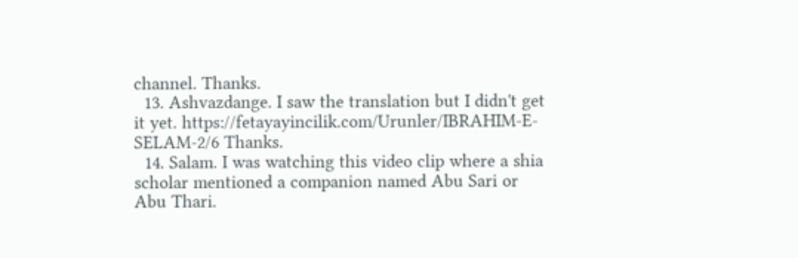channel. Thanks.
  13. Ashvazdange. I saw the translation but I didn't get it yet. https://fetayayincilik.com/Urunler/IBRAHIM-E-SELAM-2/6 Thanks.
  14. Salam. I was watching this video clip where a shia scholar mentioned a companion named Abu Sari or Abu Thari.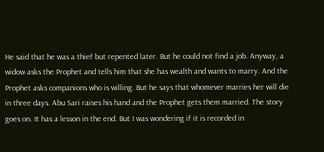He said that he was a thief but repented later. But he could not find a job. Anyway, a widow asks the Prophet and tells him that she has wealth and wants to marry. And the Prophet asks companions who is willing. But he says that whomever marries her will die in three days. Abu Sari raises his hand and the Prophet gets them married. The story goes on. It has a lesson in the end. But I was wondering if it is recorded in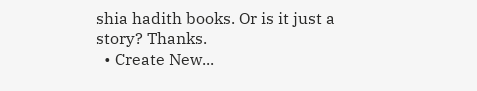shia hadith books. Or is it just a story? Thanks.
  • Create New...